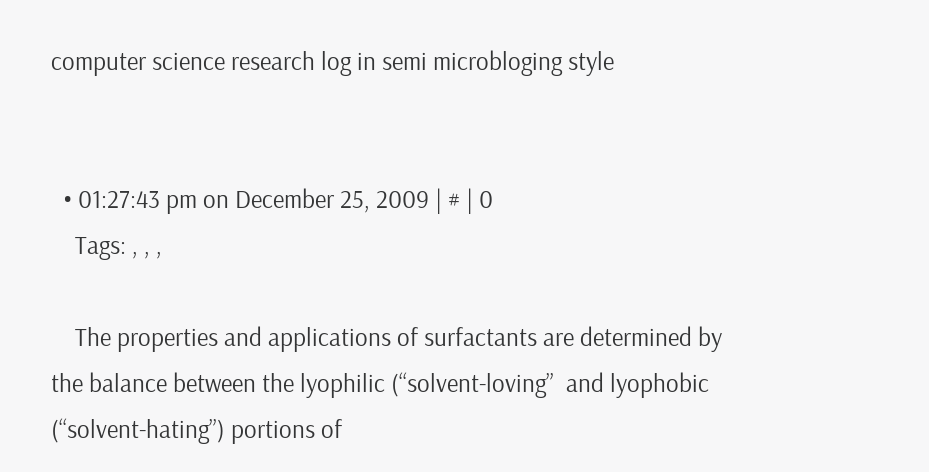computer science research log in semi microbloging style


  • 01:27:43 pm on December 25, 2009 | # | 0
    Tags: , , ,

    The properties and applications of surfactants are determined by the balance between the lyophilic (‘‘solvent-loving’’  and lyophobic (‘‘solvent-hating’’) portions of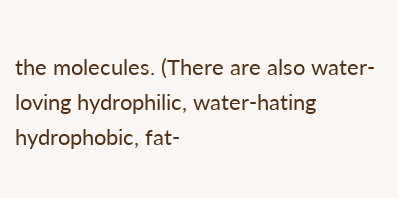the molecules. (There are also water-loving hydrophilic, water-hating hydrophobic, fat-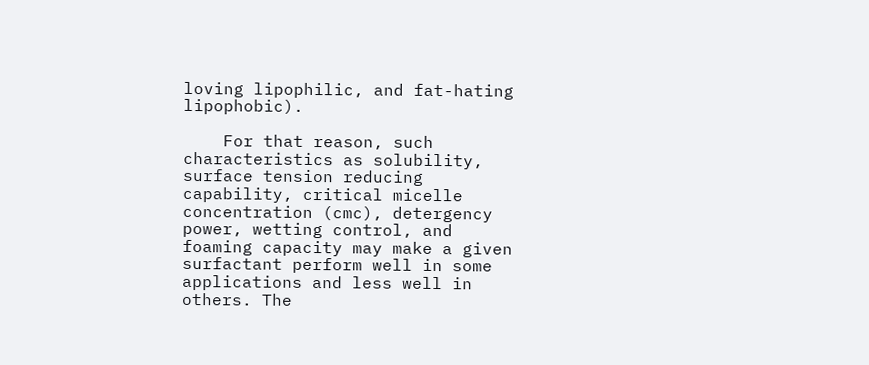loving lipophilic, and fat-hating lipophobic).

    For that reason, such characteristics as solubility, surface tension reducing capability, critical micelle concentration (cmc), detergency power, wetting control, and foaming capacity may make a given surfactant perform well in some applications and less well in others. The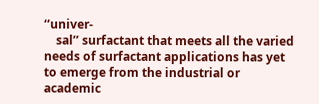‘‘univer-
    sal’’ surfactant that meets all the varied needs of surfactant applications has yet to emerge from the industrial or academic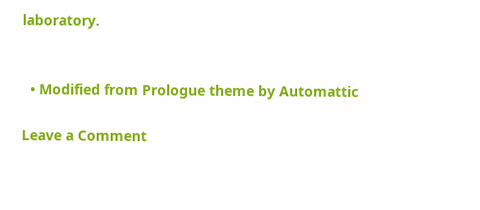laboratory.


  • Modified from Prologue theme by Automattic

Leave a Comment